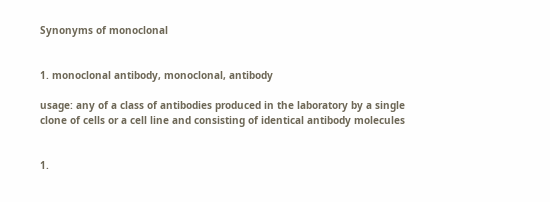Synonyms of monoclonal


1. monoclonal antibody, monoclonal, antibody

usage: any of a class of antibodies produced in the laboratory by a single clone of cells or a cell line and consisting of identical antibody molecules


1.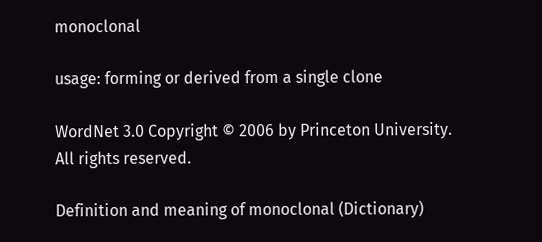monoclonal

usage: forming or derived from a single clone

WordNet 3.0 Copyright © 2006 by Princeton University.
All rights reserved.

Definition and meaning of monoclonal (Dictionary)